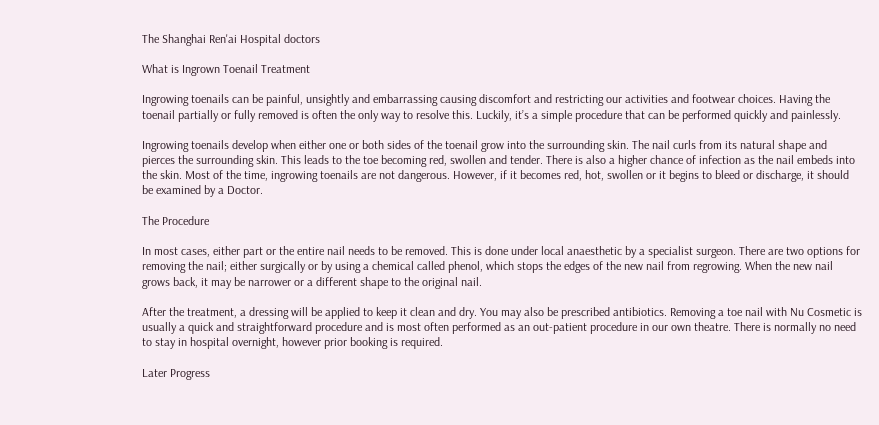The Shanghai Ren'ai Hospital doctors

What is Ingrown Toenail Treatment

Ingrowing toenails can be painful, unsightly and embarrassing causing discomfort and restricting our activities and footwear choices. Having the toenail partially or fully removed is often the only way to resolve this. Luckily, it’s a simple procedure that can be performed quickly and painlessly.

Ingrowing toenails develop when either one or both sides of the toenail grow into the surrounding skin. The nail curls from its natural shape and pierces the surrounding skin. This leads to the toe becoming red, swollen and tender. There is also a higher chance of infection as the nail embeds into the skin. Most of the time, ingrowing toenails are not dangerous. However, if it becomes red, hot, swollen or it begins to bleed or discharge, it should be examined by a Doctor.

The Procedure

In most cases, either part or the entire nail needs to be removed. This is done under local anaesthetic by a specialist surgeon. There are two options for removing the nail; either surgically or by using a chemical called phenol, which stops the edges of the new nail from regrowing. When the new nail grows back, it may be narrower or a different shape to the original nail.

After the treatment, a dressing will be applied to keep it clean and dry. You may also be prescribed antibiotics. Removing a toe nail with Nu Cosmetic is usually a quick and straightforward procedure and is most often performed as an out-patient procedure in our own theatre. There is normally no need to stay in hospital overnight, however prior booking is required.

Later Progress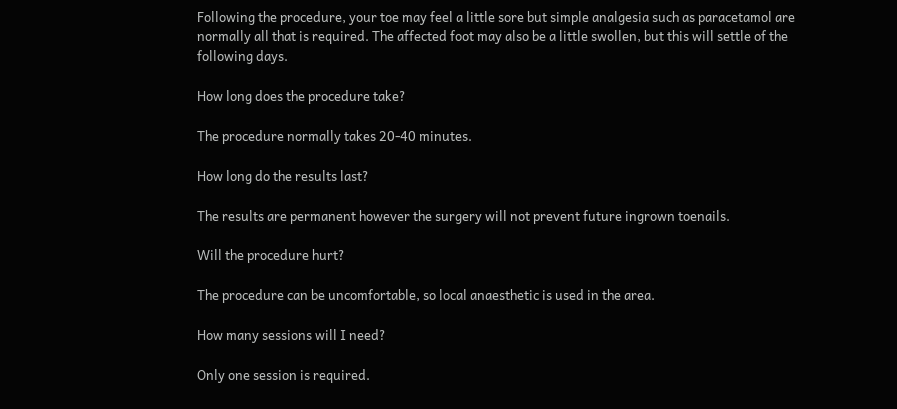Following the procedure, your toe may feel a little sore but simple analgesia such as paracetamol are normally all that is required. The affected foot may also be a little swollen, but this will settle of the following days.

How long does the procedure take?

The procedure normally takes 20-40 minutes.

How long do the results last?

The results are permanent however the surgery will not prevent future ingrown toenails.

Will the procedure hurt?

The procedure can be uncomfortable, so local anaesthetic is used in the area.

How many sessions will I need?

Only one session is required.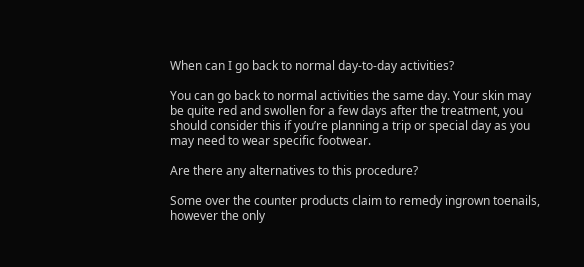When can I go back to normal day-to-day activities?

You can go back to normal activities the same day. Your skin may be quite red and swollen for a few days after the treatment, you should consider this if you’re planning a trip or special day as you may need to wear specific footwear.

Are there any alternatives to this procedure?

Some over the counter products claim to remedy ingrown toenails, however the only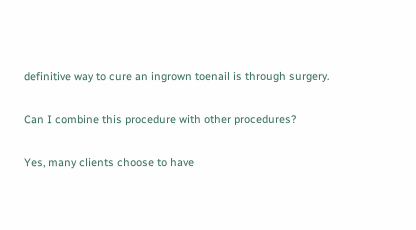definitive way to cure an ingrown toenail is through surgery.

Can I combine this procedure with other procedures?

Yes, many clients choose to have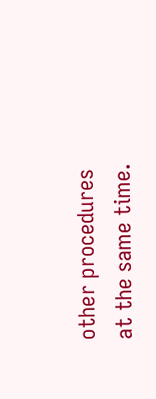other procedures at the same time.